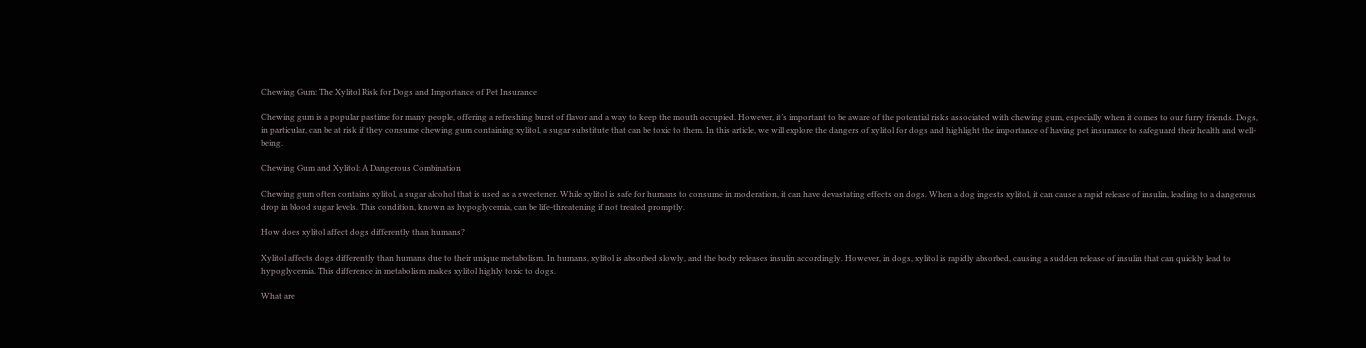Chewing Gum: The Xylitol Risk for Dogs and Importance of Pet Insurance

Chewing gum is a popular pastime for many people, offering a refreshing burst of flavor and a way to keep the mouth occupied. However, it’s important to be aware of the potential risks associated with chewing gum, especially when it comes to our furry friends. Dogs, in particular, can be at risk if they consume chewing gum containing xylitol, a sugar substitute that can be toxic to them. In this article, we will explore the dangers of xylitol for dogs and highlight the importance of having pet insurance to safeguard their health and well-being.

Chewing Gum and Xylitol: A Dangerous Combination

Chewing gum often contains xylitol, a sugar alcohol that is used as a sweetener. While xylitol is safe for humans to consume in moderation, it can have devastating effects on dogs. When a dog ingests xylitol, it can cause a rapid release of insulin, leading to a dangerous drop in blood sugar levels. This condition, known as hypoglycemia, can be life-threatening if not treated promptly.

How does xylitol affect dogs differently than humans?

Xylitol affects dogs differently than humans due to their unique metabolism. In humans, xylitol is absorbed slowly, and the body releases insulin accordingly. However, in dogs, xylitol is rapidly absorbed, causing a sudden release of insulin that can quickly lead to hypoglycemia. This difference in metabolism makes xylitol highly toxic to dogs.

What are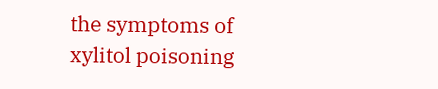the symptoms of xylitol poisoning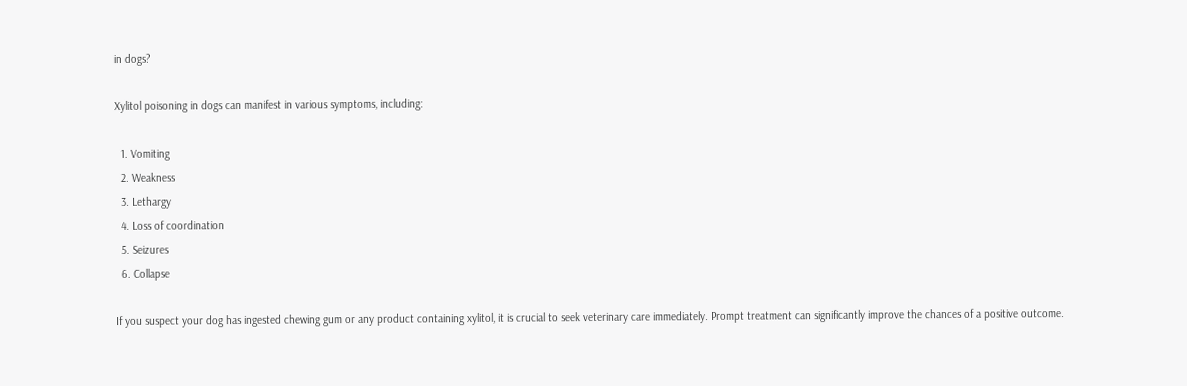in dogs?

Xylitol poisoning in dogs can manifest in various symptoms, including:

  1. Vomiting
  2. Weakness
  3. Lethargy
  4. Loss of coordination
  5. Seizures
  6. Collapse

If you suspect your dog has ingested chewing gum or any product containing xylitol, it is crucial to seek veterinary care immediately. Prompt treatment can significantly improve the chances of a positive outcome.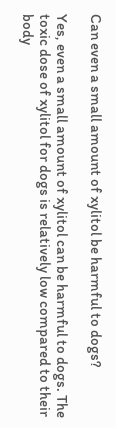Can even a small amount of xylitol be harmful to dogs?

Yes, even a small amount of xylitol can be harmful to dogs. The toxic dose of xylitol for dogs is relatively low compared to their body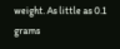weight. As little as 0.1 grams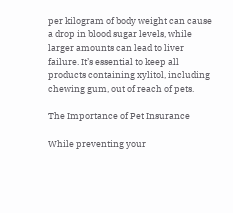per kilogram of body weight can cause a drop in blood sugar levels, while larger amounts can lead to liver failure. It’s essential to keep all products containing xylitol, including chewing gum, out of reach of pets.

The Importance of Pet Insurance

While preventing your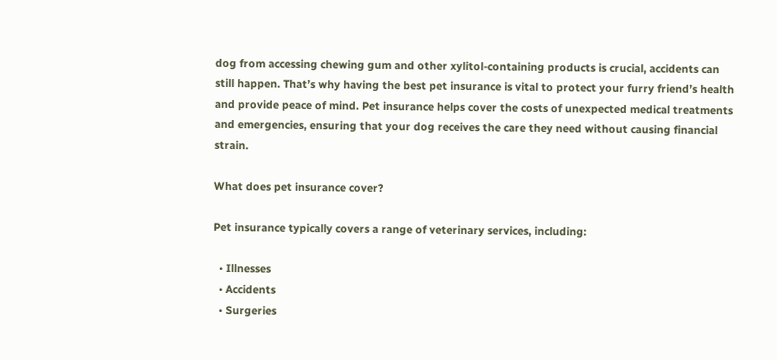dog from accessing chewing gum and other xylitol-containing products is crucial, accidents can still happen. That’s why having the best pet insurance is vital to protect your furry friend’s health and provide peace of mind. Pet insurance helps cover the costs of unexpected medical treatments and emergencies, ensuring that your dog receives the care they need without causing financial strain.

What does pet insurance cover?

Pet insurance typically covers a range of veterinary services, including:

  • Illnesses
  • Accidents
  • Surgeries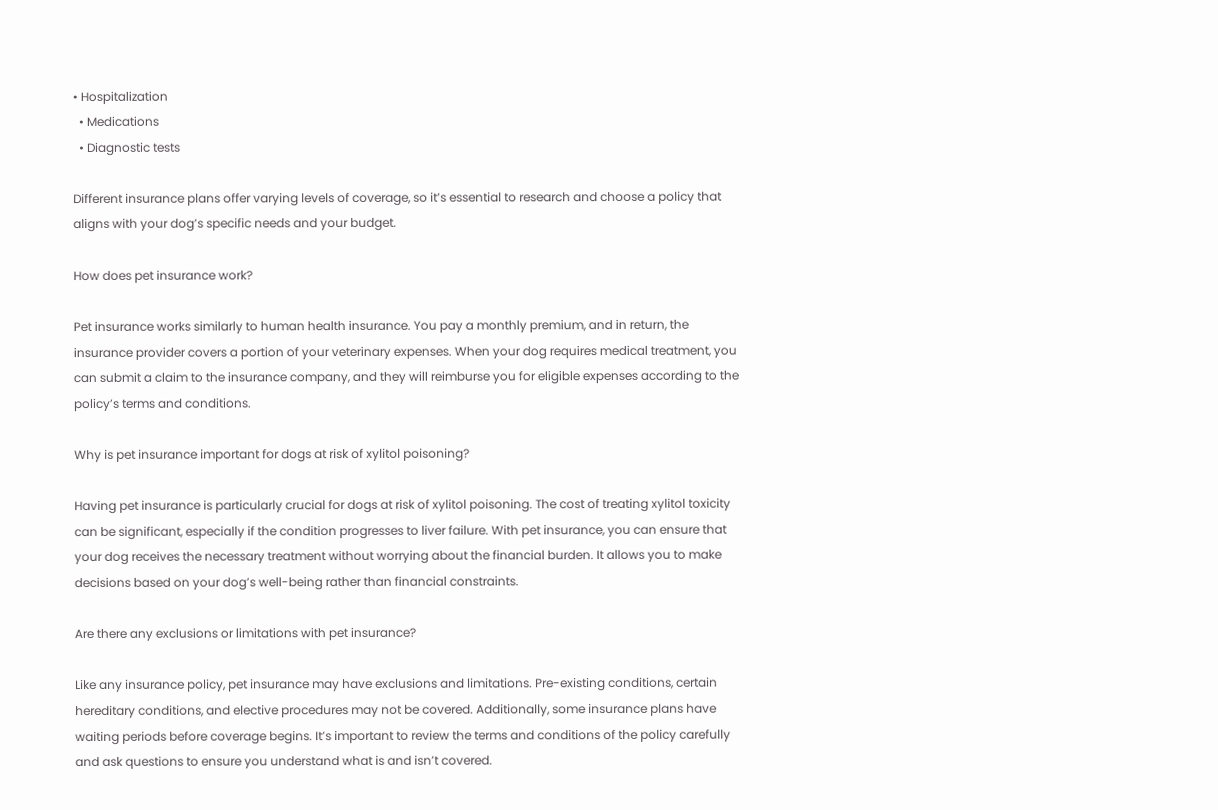• Hospitalization
  • Medications
  • Diagnostic tests

Different insurance plans offer varying levels of coverage, so it’s essential to research and choose a policy that aligns with your dog’s specific needs and your budget.

How does pet insurance work?

Pet insurance works similarly to human health insurance. You pay a monthly premium, and in return, the insurance provider covers a portion of your veterinary expenses. When your dog requires medical treatment, you can submit a claim to the insurance company, and they will reimburse you for eligible expenses according to the policy’s terms and conditions.

Why is pet insurance important for dogs at risk of xylitol poisoning?

Having pet insurance is particularly crucial for dogs at risk of xylitol poisoning. The cost of treating xylitol toxicity can be significant, especially if the condition progresses to liver failure. With pet insurance, you can ensure that your dog receives the necessary treatment without worrying about the financial burden. It allows you to make decisions based on your dog’s well-being rather than financial constraints.

Are there any exclusions or limitations with pet insurance?

Like any insurance policy, pet insurance may have exclusions and limitations. Pre-existing conditions, certain hereditary conditions, and elective procedures may not be covered. Additionally, some insurance plans have waiting periods before coverage begins. It’s important to review the terms and conditions of the policy carefully and ask questions to ensure you understand what is and isn’t covered.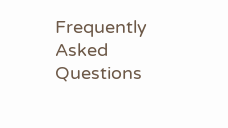Frequently Asked Questions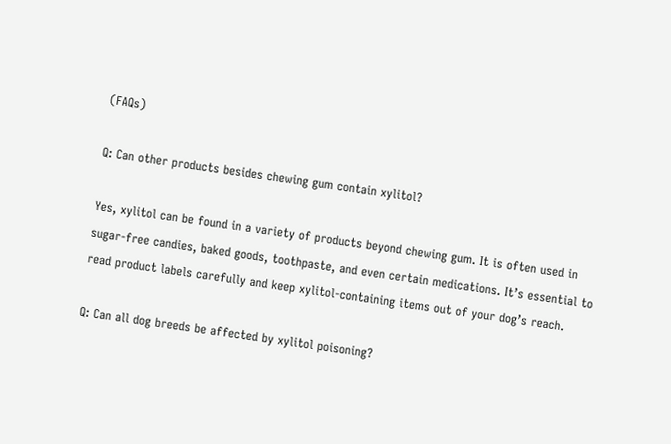(FAQs)

Q: Can other products besides chewing gum contain xylitol?

Yes, xylitol can be found in a variety of products beyond chewing gum. It is often used in sugar-free candies, baked goods, toothpaste, and even certain medications. It’s essential to read product labels carefully and keep xylitol-containing items out of your dog’s reach.

Q: Can all dog breeds be affected by xylitol poisoning?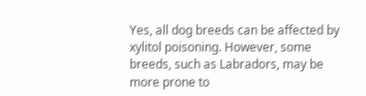Yes, all dog breeds can be affected by xylitol poisoning. However, some breeds, such as Labradors, may be more prone to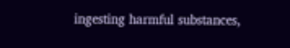ingesting harmful substances,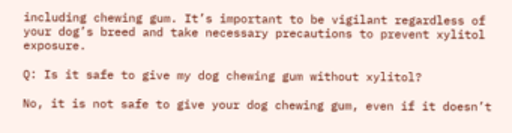including chewing gum. It’s important to be vigilant regardless of your dog’s breed and take necessary precautions to prevent xylitol exposure.

Q: Is it safe to give my dog chewing gum without xylitol?

No, it is not safe to give your dog chewing gum, even if it doesn’t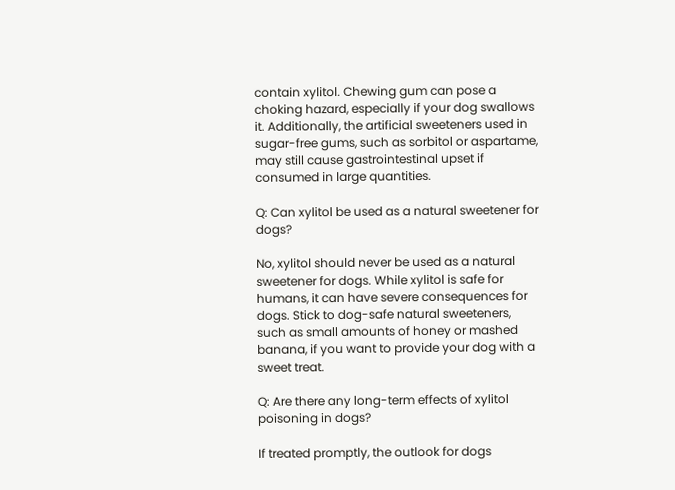contain xylitol. Chewing gum can pose a choking hazard, especially if your dog swallows it. Additionally, the artificial sweeteners used in sugar-free gums, such as sorbitol or aspartame, may still cause gastrointestinal upset if consumed in large quantities.

Q: Can xylitol be used as a natural sweetener for dogs?

No, xylitol should never be used as a natural sweetener for dogs. While xylitol is safe for humans, it can have severe consequences for dogs. Stick to dog-safe natural sweeteners, such as small amounts of honey or mashed banana, if you want to provide your dog with a sweet treat.

Q: Are there any long-term effects of xylitol poisoning in dogs?

If treated promptly, the outlook for dogs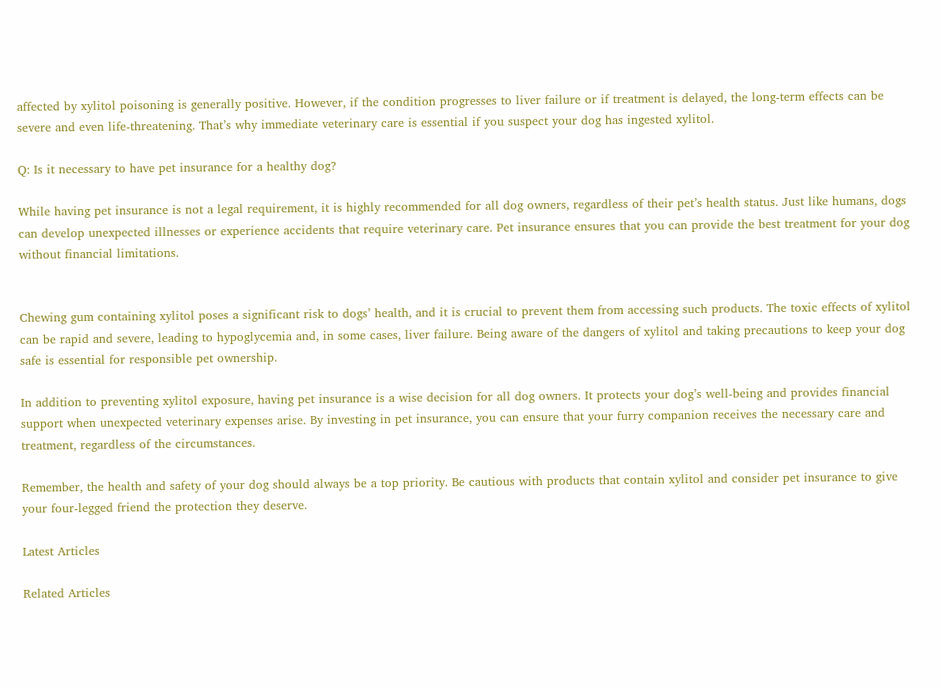affected by xylitol poisoning is generally positive. However, if the condition progresses to liver failure or if treatment is delayed, the long-term effects can be severe and even life-threatening. That’s why immediate veterinary care is essential if you suspect your dog has ingested xylitol.

Q: Is it necessary to have pet insurance for a healthy dog?

While having pet insurance is not a legal requirement, it is highly recommended for all dog owners, regardless of their pet’s health status. Just like humans, dogs can develop unexpected illnesses or experience accidents that require veterinary care. Pet insurance ensures that you can provide the best treatment for your dog without financial limitations.


Chewing gum containing xylitol poses a significant risk to dogs’ health, and it is crucial to prevent them from accessing such products. The toxic effects of xylitol can be rapid and severe, leading to hypoglycemia and, in some cases, liver failure. Being aware of the dangers of xylitol and taking precautions to keep your dog safe is essential for responsible pet ownership.

In addition to preventing xylitol exposure, having pet insurance is a wise decision for all dog owners. It protects your dog’s well-being and provides financial support when unexpected veterinary expenses arise. By investing in pet insurance, you can ensure that your furry companion receives the necessary care and treatment, regardless of the circumstances.

Remember, the health and safety of your dog should always be a top priority. Be cautious with products that contain xylitol and consider pet insurance to give your four-legged friend the protection they deserve.

Latest Articles

Related Articles